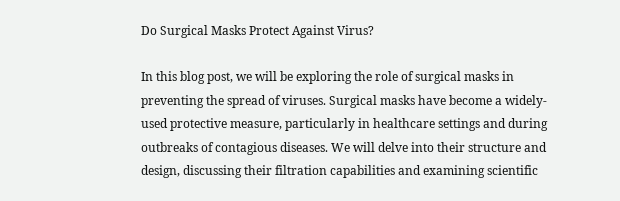Do Surgical Masks Protect Against Virus?

In this blog post, we will be exploring the role of surgical masks in preventing the spread of viruses. Surgical masks have become a widely-used protective measure, particularly in healthcare settings and during outbreaks of contagious diseases. We will delve into their structure and design, discussing their filtration capabilities and examining scientific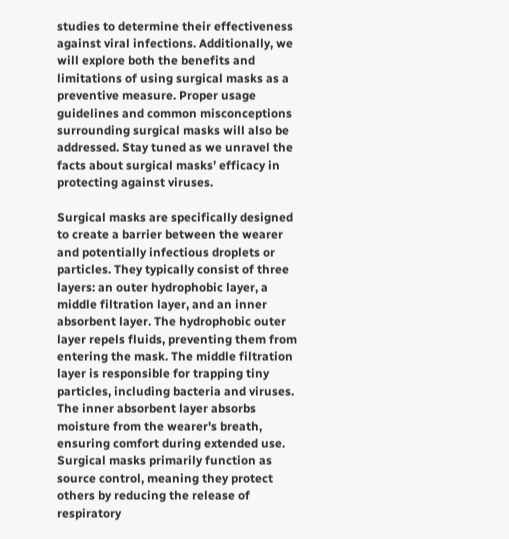studies to determine their effectiveness against viral infections. Additionally, we will explore both the benefits and limitations of using surgical masks as a preventive measure. Proper usage guidelines and common misconceptions surrounding surgical masks will also be addressed. Stay tuned as we unravel the facts about surgical masks’ efficacy in protecting against viruses.

Surgical masks are specifically designed to create a barrier between the wearer and potentially infectious droplets or particles. They typically consist of three layers: an outer hydrophobic layer, a middle filtration layer, and an inner absorbent layer. The hydrophobic outer layer repels fluids, preventing them from entering the mask. The middle filtration layer is responsible for trapping tiny particles, including bacteria and viruses. The inner absorbent layer absorbs moisture from the wearer's breath, ensuring comfort during extended use. Surgical masks primarily function as source control, meaning they protect others by reducing the release of respiratory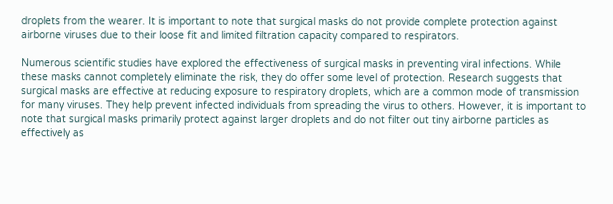droplets from the wearer. It is important to note that surgical masks do not provide complete protection against airborne viruses due to their loose fit and limited filtration capacity compared to respirators.

Numerous scientific studies have explored the effectiveness of surgical masks in preventing viral infections. While these masks cannot completely eliminate the risk, they do offer some level of protection. Research suggests that surgical masks are effective at reducing exposure to respiratory droplets, which are a common mode of transmission for many viruses. They help prevent infected individuals from spreading the virus to others. However, it is important to note that surgical masks primarily protect against larger droplets and do not filter out tiny airborne particles as effectively as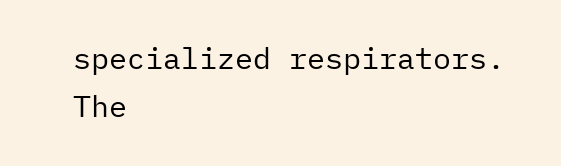specialized respirators. The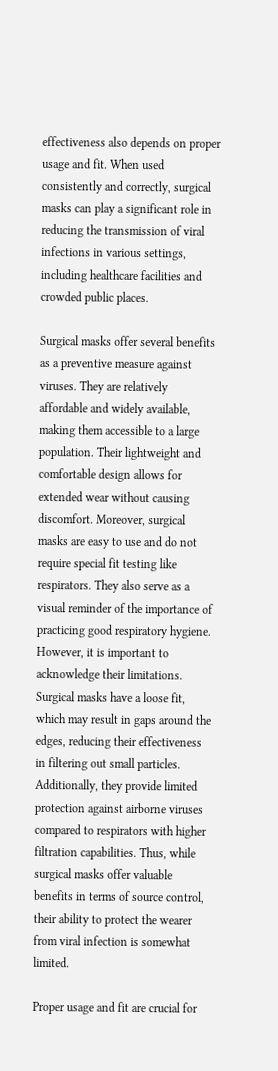effectiveness also depends on proper usage and fit. When used consistently and correctly, surgical masks can play a significant role in reducing the transmission of viral infections in various settings, including healthcare facilities and crowded public places.

Surgical masks offer several benefits as a preventive measure against viruses. They are relatively affordable and widely available, making them accessible to a large population. Their lightweight and comfortable design allows for extended wear without causing discomfort. Moreover, surgical masks are easy to use and do not require special fit testing like respirators. They also serve as a visual reminder of the importance of practicing good respiratory hygiene. However, it is important to acknowledge their limitations. Surgical masks have a loose fit, which may result in gaps around the edges, reducing their effectiveness in filtering out small particles. Additionally, they provide limited protection against airborne viruses compared to respirators with higher filtration capabilities. Thus, while surgical masks offer valuable benefits in terms of source control, their ability to protect the wearer from viral infection is somewhat limited.

Proper usage and fit are crucial for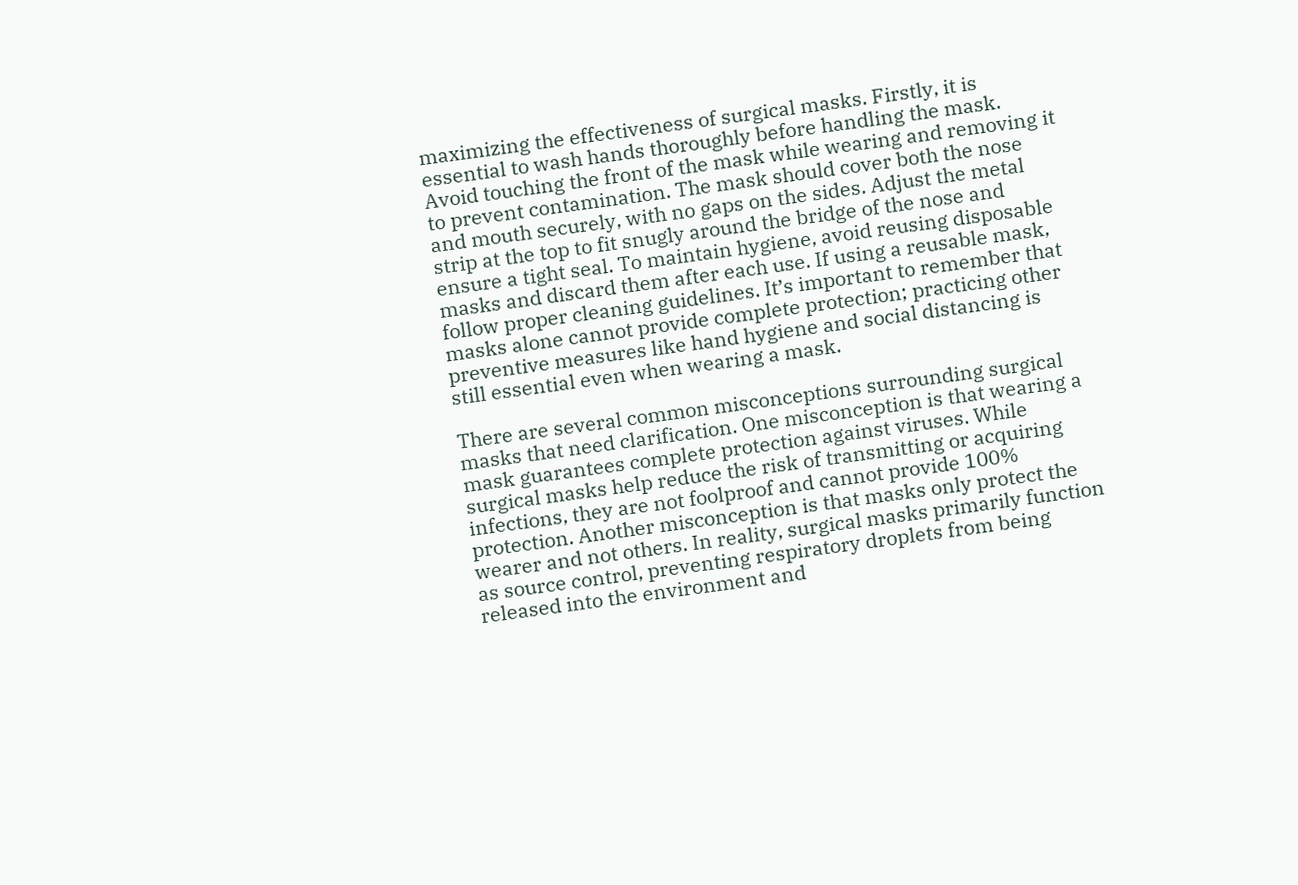maximizing the effectiveness of surgical masks. Firstly, it is essential to wash hands thoroughly before handling the mask. Avoid touching the front of the mask while wearing and removing it to prevent contamination. The mask should cover both the nose and mouth securely, with no gaps on the sides. Adjust the metal strip at the top to fit snugly around the bridge of the nose and ensure a tight seal. To maintain hygiene, avoid reusing disposable masks and discard them after each use. If using a reusable mask, follow proper cleaning guidelines. It’s important to remember that masks alone cannot provide complete protection; practicing other preventive measures like hand hygiene and social distancing is still essential even when wearing a mask.

There are several common misconceptions surrounding surgical masks that need clarification. One misconception is that wearing a mask guarantees complete protection against viruses. While surgical masks help reduce the risk of transmitting or acquiring infections, they are not foolproof and cannot provide 100% protection. Another misconception is that masks only protect the wearer and not others. In reality, surgical masks primarily function as source control, preventing respiratory droplets from being released into the environment and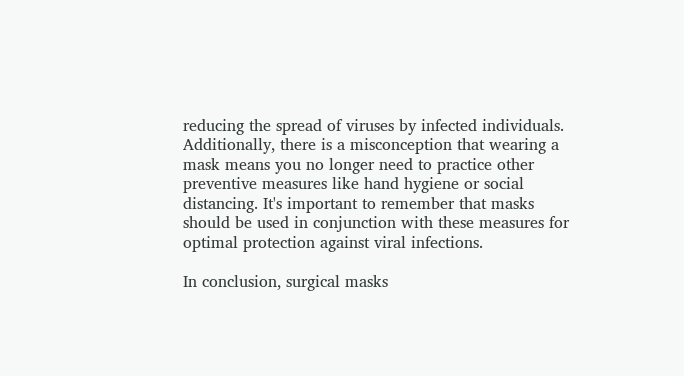reducing the spread of viruses by infected individuals. Additionally, there is a misconception that wearing a mask means you no longer need to practice other preventive measures like hand hygiene or social distancing. It's important to remember that masks should be used in conjunction with these measures for optimal protection against viral infections.

In conclusion, surgical masks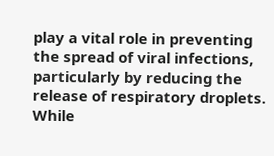play a vital role in preventing the spread of viral infections, particularly by reducing the release of respiratory droplets. While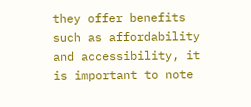they offer benefits such as affordability and accessibility, it is important to note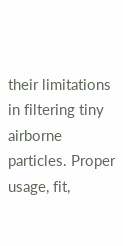their limitations in filtering tiny airborne particles. Proper usage, fit,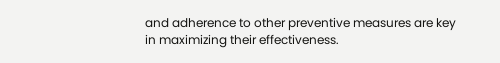and adherence to other preventive measures are key in maximizing their effectiveness.